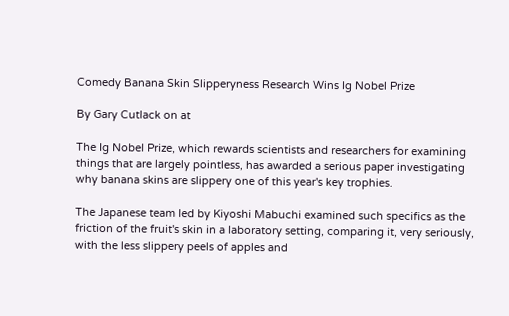Comedy Banana Skin Slipperyness Research Wins Ig Nobel Prize

By Gary Cutlack on at

The Ig Nobel Prize, which rewards scientists and researchers for examining things that are largely pointless, has awarded a serious paper investigating why banana skins are slippery one of this year's key trophies.

The Japanese team led by Kiyoshi Mabuchi examined such specifics as the friction of the fruit's skin in a laboratory setting, comparing it, very seriously, with the less slippery peels of apples and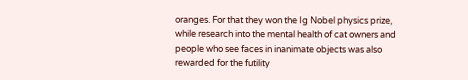oranges. For that they won the Ig Nobel physics prize, while research into the mental health of cat owners and people who see faces in inanimate objects was also rewarded for the futility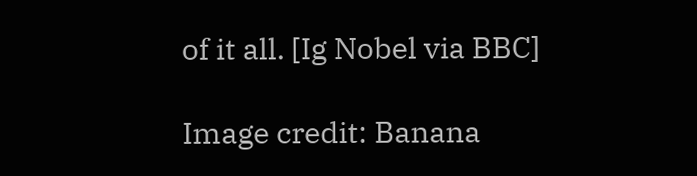of it all. [Ig Nobel via BBC]

Image credit: Banana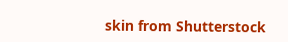skin from Shutterstock